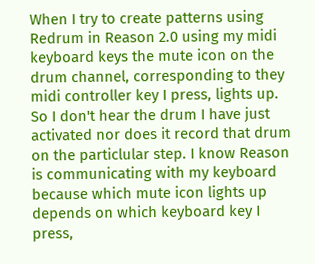When I try to create patterns using Redrum in Reason 2.0 using my midi keyboard keys the mute icon on the drum channel, corresponding to they midi controller key I press, lights up. So I don't hear the drum I have just activated nor does it record that drum on the particlular step. I know Reason is communicating with my keyboard because which mute icon lights up depends on which keyboard key I press,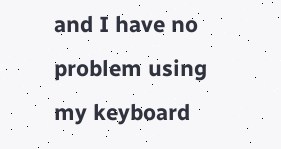and I have no problem using my keyboard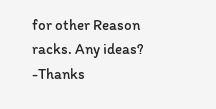for other Reason racks. Any ideas? -Thanks